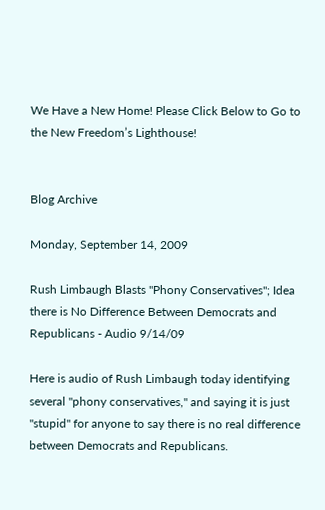We Have a New Home! Please Click Below to Go to the New Freedom’s Lighthouse!


Blog Archive

Monday, September 14, 2009

Rush Limbaugh Blasts "Phony Conservatives"; Idea there is No Difference Between Democrats and Republicans - Audio 9/14/09

Here is audio of Rush Limbaugh today identifying several "phony conservatives," and saying it is just "stupid" for anyone to say there is no real difference between Democrats and Republicans.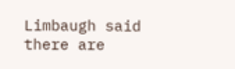Limbaugh said there are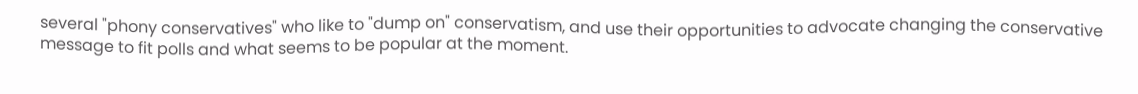several "phony conservatives" who like to "dump on" conservatism, and use their opportunities to advocate changing the conservative message to fit polls and what seems to be popular at the moment.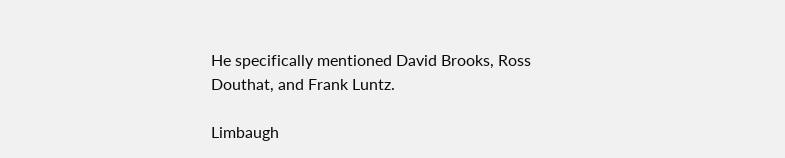He specifically mentioned David Brooks, Ross Douthat, and Frank Luntz.

Limbaugh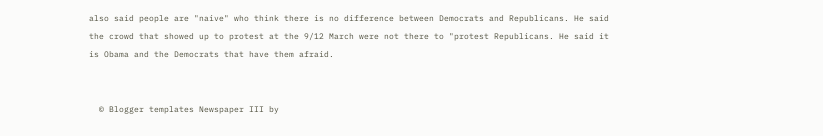also said people are "naive" who think there is no difference between Democrats and Republicans. He said the crowd that showed up to protest at the 9/12 March were not there to "protest Republicans. He said it is Obama and the Democrats that have them afraid.


  © Blogger templates Newspaper III by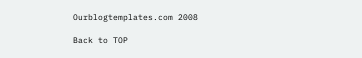Ourblogtemplates.com 2008

Back to TOP